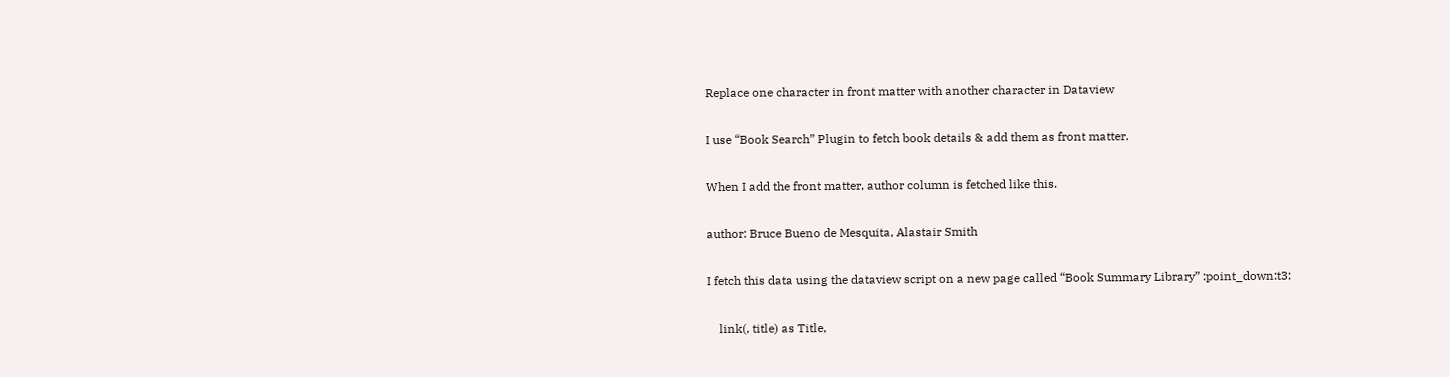Replace one character in front matter with another character in Dataview

I use “Book Search” Plugin to fetch book details & add them as front matter.

When I add the front matter, author column is fetched like this.

author: Bruce Bueno de Mesquita, Alastair Smith

I fetch this data using the dataview script on a new page called “Book Summary Library” :point_down:t3:

    link(, title) as Title,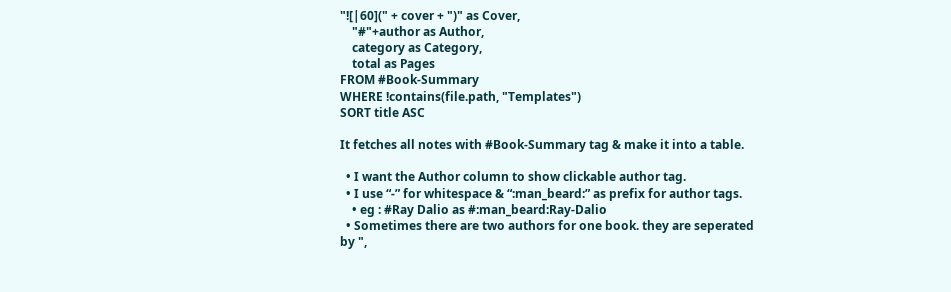"![|60](" + cover + ")" as Cover,
    "#"+author as Author,
    category as Category,
    total as Pages
FROM #Book-Summary
WHERE !contains(file.path, "Templates")
SORT title ASC

It fetches all notes with #Book-Summary tag & make it into a table.

  • I want the Author column to show clickable author tag.
  • I use “-” for whitespace & “:man_beard:” as prefix for author tags.
    • eg : #Ray Dalio as #:man_beard:Ray-Dalio
  • Sometimes there are two authors for one book. they are seperated by ",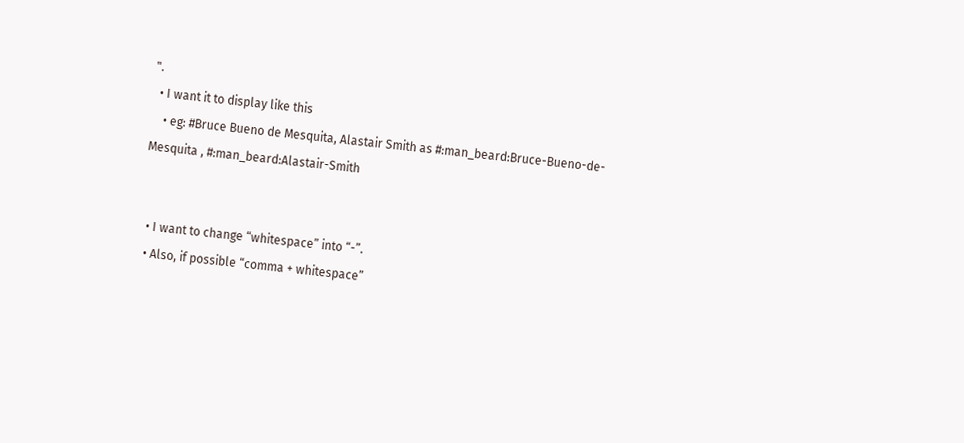".
  • I want it to display like this
    • eg: #Bruce Bueno de Mesquita, Alastair Smith as #:man_beard:Bruce-Bueno-de-Mesquita , #:man_beard:Alastair-Smith


  • I want to change “whitespace” into “-”.
  • Also, if possible “comma + whitespace”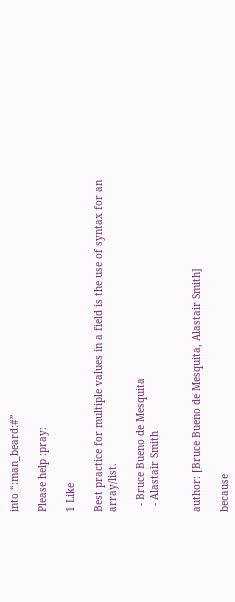into “:man_beard:#”

Please help :pray:

1 Like

Best practice for multiple values in a field is the use of syntax for an array/list.

  - Bruce Bueno de Mesquita
  - Alastair Smith


author: [Bruce Bueno de Mesquita, Alastair Smith]

because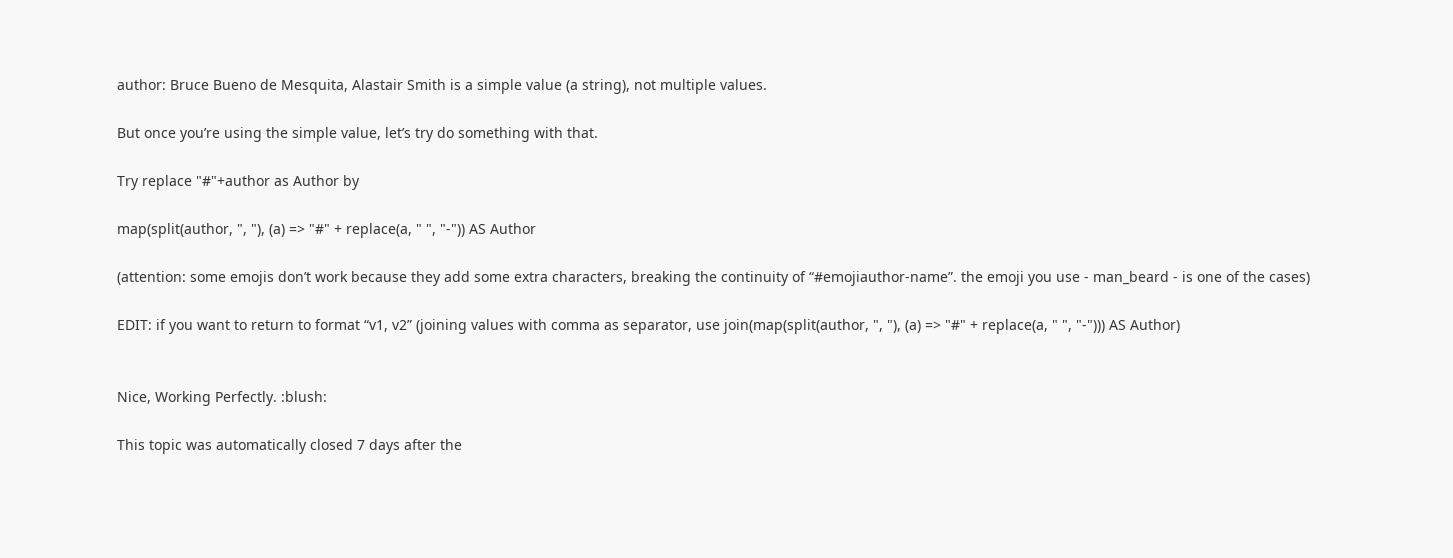author: Bruce Bueno de Mesquita, Alastair Smith is a simple value (a string), not multiple values.

But once you’re using the simple value, let’s try do something with that.

Try replace "#"+author as Author by

map(split(author, ", "), (a) => "#" + replace(a, " ", "-")) AS Author

(attention: some emojis don’t work because they add some extra characters, breaking the continuity of “#emojiauthor-name”. the emoji you use - man_beard - is one of the cases)

EDIT: if you want to return to format “v1, v2” (joining values with comma as separator, use join(map(split(author, ", "), (a) => "#" + replace(a, " ", "-"))) AS Author)


Nice, Working Perfectly. :blush:

This topic was automatically closed 7 days after the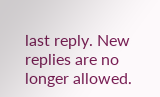last reply. New replies are no longer allowed.